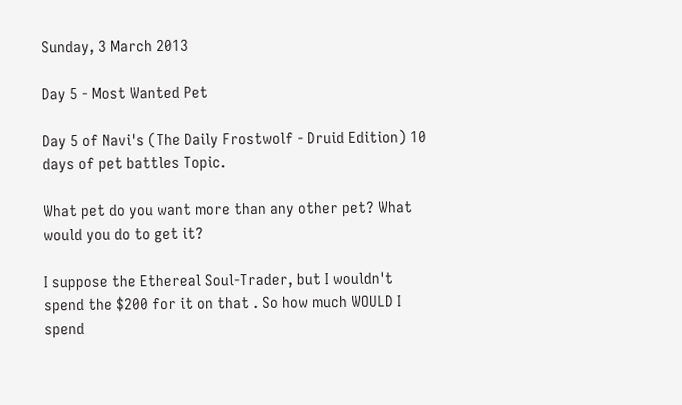Sunday, 3 March 2013

Day 5 - Most Wanted Pet

Day 5 of Navi's (The Daily Frostwolf - Druid Edition) 10 days of pet battles Topic.

What pet do you want more than any other pet? What would you do to get it?

I suppose the Ethereal Soul-Trader, but I wouldn't spend the $200 for it on that . So how much WOULD I spend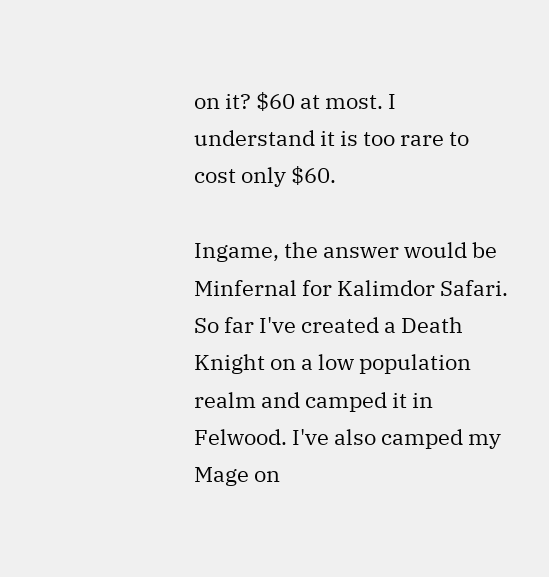on it? $60 at most. I understand it is too rare to cost only $60.

Ingame, the answer would be Minfernal for Kalimdor Safari. So far I've created a Death Knight on a low population realm and camped it in Felwood. I've also camped my Mage on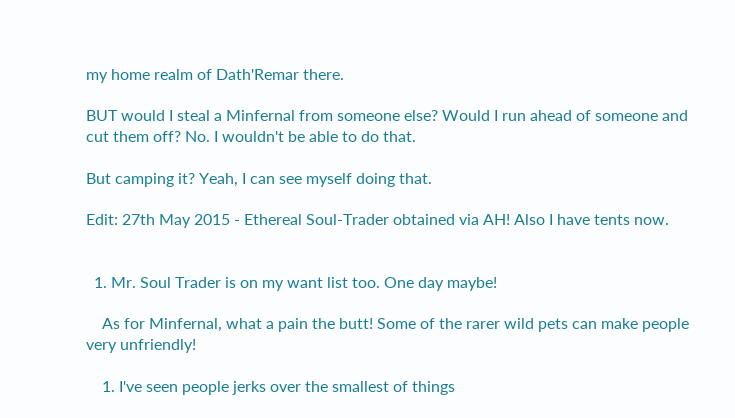my home realm of Dath'Remar there.

BUT would I steal a Minfernal from someone else? Would I run ahead of someone and cut them off? No. I wouldn't be able to do that.

But camping it? Yeah, I can see myself doing that.

Edit: 27th May 2015 - Ethereal Soul-Trader obtained via AH! Also I have tents now.


  1. Mr. Soul Trader is on my want list too. One day maybe!

    As for Minfernal, what a pain the butt! Some of the rarer wild pets can make people very unfriendly!

    1. I've seen people jerks over the smallest of things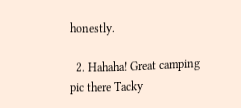honestly.

  2. Hahaha! Great camping pic there Tacky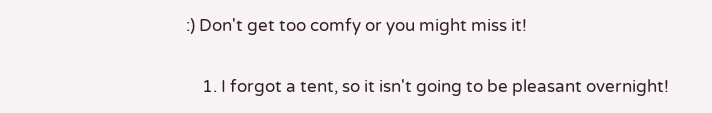:) Don't get too comfy or you might miss it!

    1. I forgot a tent, so it isn't going to be pleasant overnight!